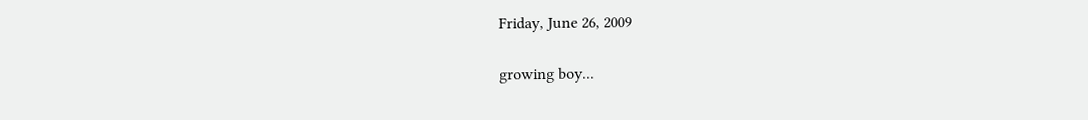Friday, June 26, 2009

growing boy...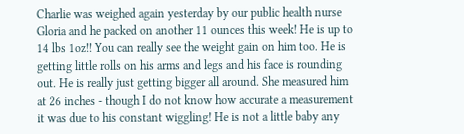Charlie was weighed again yesterday by our public health nurse Gloria and he packed on another 11 ounces this week! He is up to 14 lbs 1oz!! You can really see the weight gain on him too. He is getting little rolls on his arms and legs and his face is rounding out. He is really just getting bigger all around. She measured him at 26 inches - though I do not know how accurate a measurement it was due to his constant wiggling! He is not a little baby any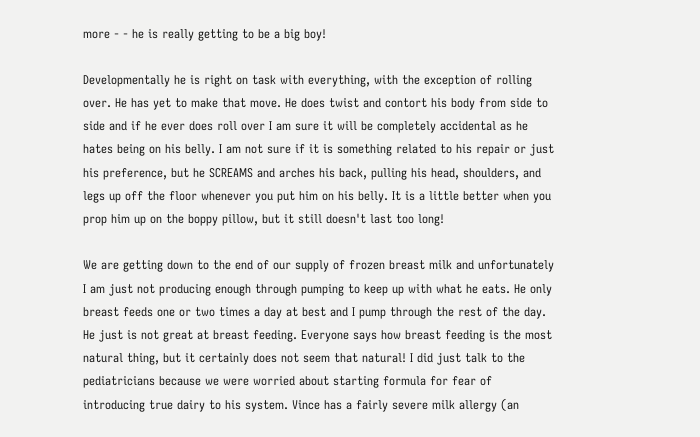more - - he is really getting to be a big boy!

Developmentally he is right on task with everything, with the exception of rolling over. He has yet to make that move. He does twist and contort his body from side to side and if he ever does roll over I am sure it will be completely accidental as he hates being on his belly. I am not sure if it is something related to his repair or just his preference, but he SCREAMS and arches his back, pulling his head, shoulders, and legs up off the floor whenever you put him on his belly. It is a little better when you prop him up on the boppy pillow, but it still doesn't last too long!

We are getting down to the end of our supply of frozen breast milk and unfortunately I am just not producing enough through pumping to keep up with what he eats. He only breast feeds one or two times a day at best and I pump through the rest of the day. He just is not great at breast feeding. Everyone says how breast feeding is the most natural thing, but it certainly does not seem that natural! I did just talk to the pediatricians because we were worried about starting formula for fear of introducing true dairy to his system. Vince has a fairly severe milk allergy (an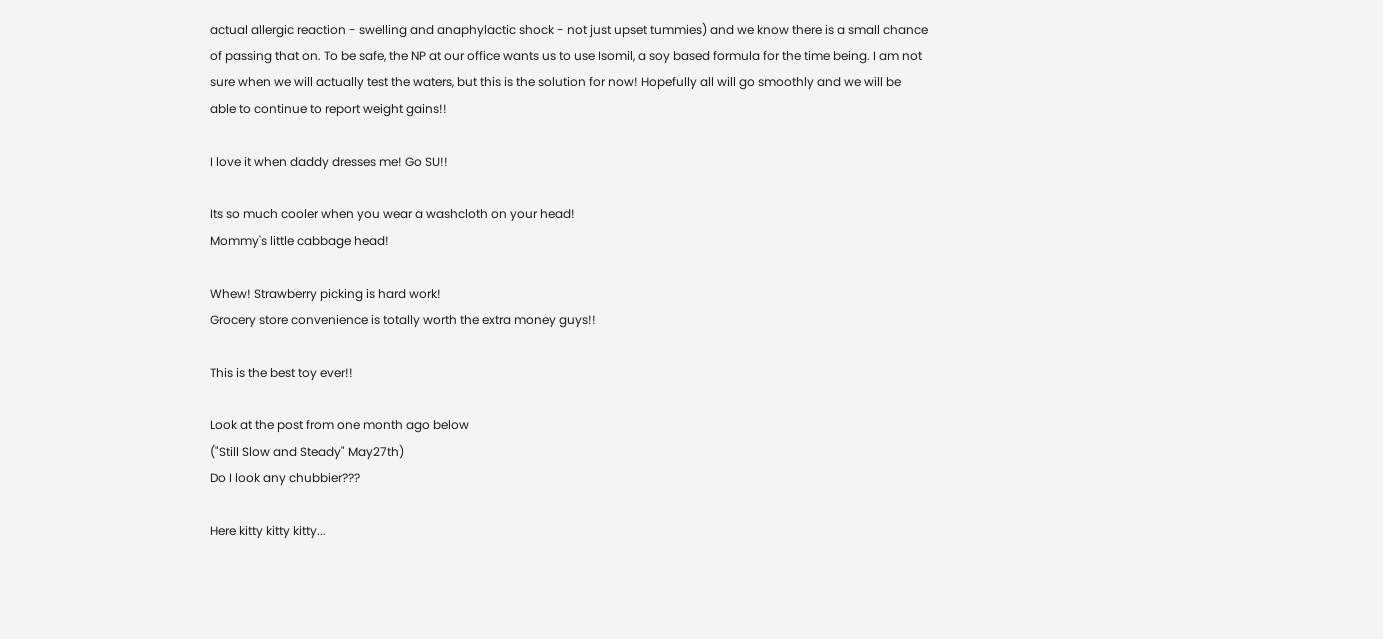actual allergic reaction - swelling and anaphylactic shock - not just upset tummies) and we know there is a small chance of passing that on. To be safe, the NP at our office wants us to use Isomil, a soy based formula for the time being. I am not sure when we will actually test the waters, but this is the solution for now! Hopefully all will go smoothly and we will be able to continue to report weight gains!!

I love it when daddy dresses me! Go SU!!

Its so much cooler when you wear a washcloth on your head!
Mommy's little cabbage head!

Whew! Strawberry picking is hard work!
Grocery store convenience is totally worth the extra money guys!!

This is the best toy ever!!

Look at the post from one month ago below
("Still Slow and Steady" May27th)
Do I look any chubbier???

Here kitty kitty kitty...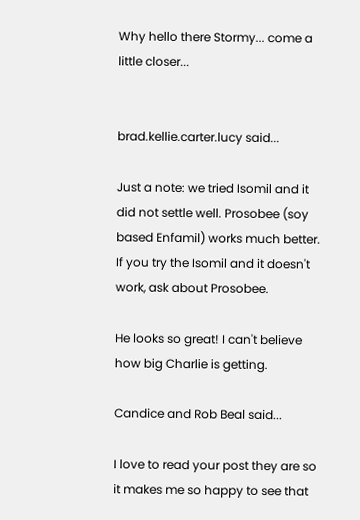Why hello there Stormy... come a little closer...


brad.kellie.carter.lucy said...

Just a note: we tried Isomil and it did not settle well. Prosobee (soy based Enfamil) works much better. If you try the Isomil and it doesn't work, ask about Prosobee.

He looks so great! I can't believe how big Charlie is getting.

Candice and Rob Beal said...

I love to read your post they are so it makes me so happy to see that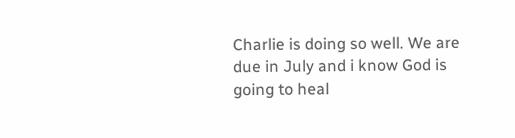Charlie is doing so well. We are due in July and i know God is going to heal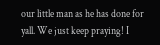our little man as he has done for yall. We just keep praying! I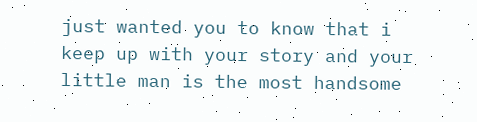just wanted you to know that i keep up with your story and your little man is the most handsome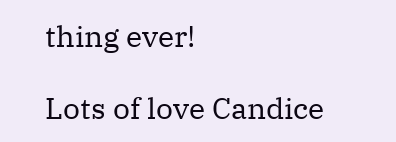thing ever!

Lots of love Candice